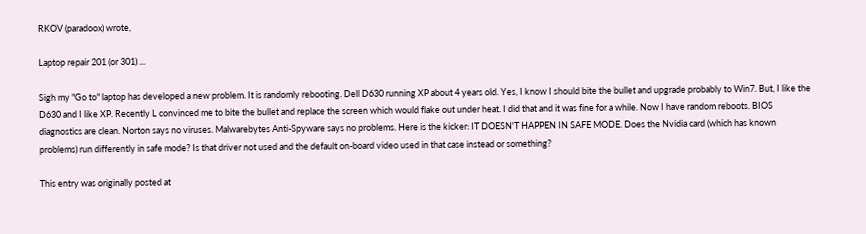RKOV (paradoox) wrote,

Laptop repair 201 (or 301) ...

Sigh my "Go to" laptop has developed a new problem. It is randomly rebooting. Dell D630 running XP about 4 years old. Yes, I know I should bite the bullet and upgrade probably to Win7. But, I like the D630 and I like XP. Recently L convinced me to bite the bullet and replace the screen which would flake out under heat. I did that and it was fine for a while. Now I have random reboots. BIOS diagnostics are clean. Norton says no viruses. Malwarebytes Anti-Spyware says no problems. Here is the kicker: IT DOESN'T HAPPEN IN SAFE MODE. Does the Nvidia card (which has known problems) run differently in safe mode? Is that driver not used and the default on-board video used in that case instead or something?

This entry was originally posted at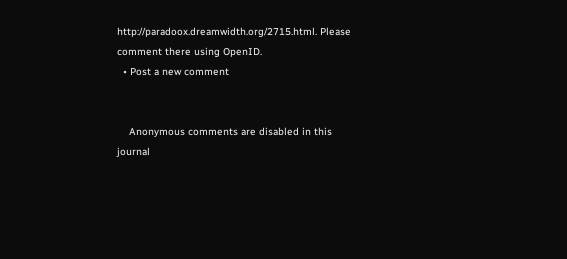http://paradoox.dreamwidth.org/2715.html. Please comment there using OpenID.
  • Post a new comment


    Anonymous comments are disabled in this journal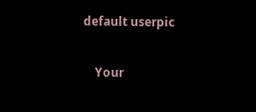default userpic

    Your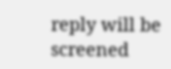reply will be screened